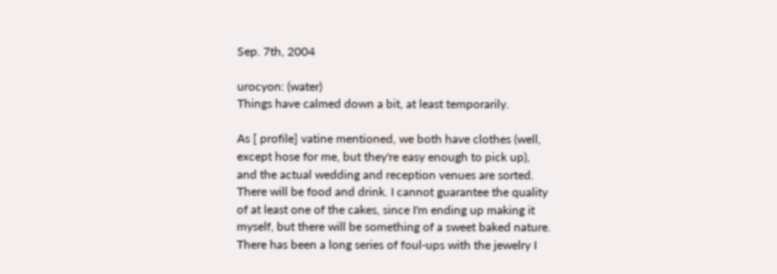Sep. 7th, 2004

urocyon: (water)
Things have calmed down a bit, at least temporarily.

As [ profile] vatine mentioned, we both have clothes (well, except hose for me, but they're easy enough to pick up), and the actual wedding and reception venues are sorted. There will be food and drink. I cannot guarantee the quality of at least one of the cakes, since I'm ending up making it myself, but there will be something of a sweet baked nature. There has been a long series of foul-ups with the jewelry I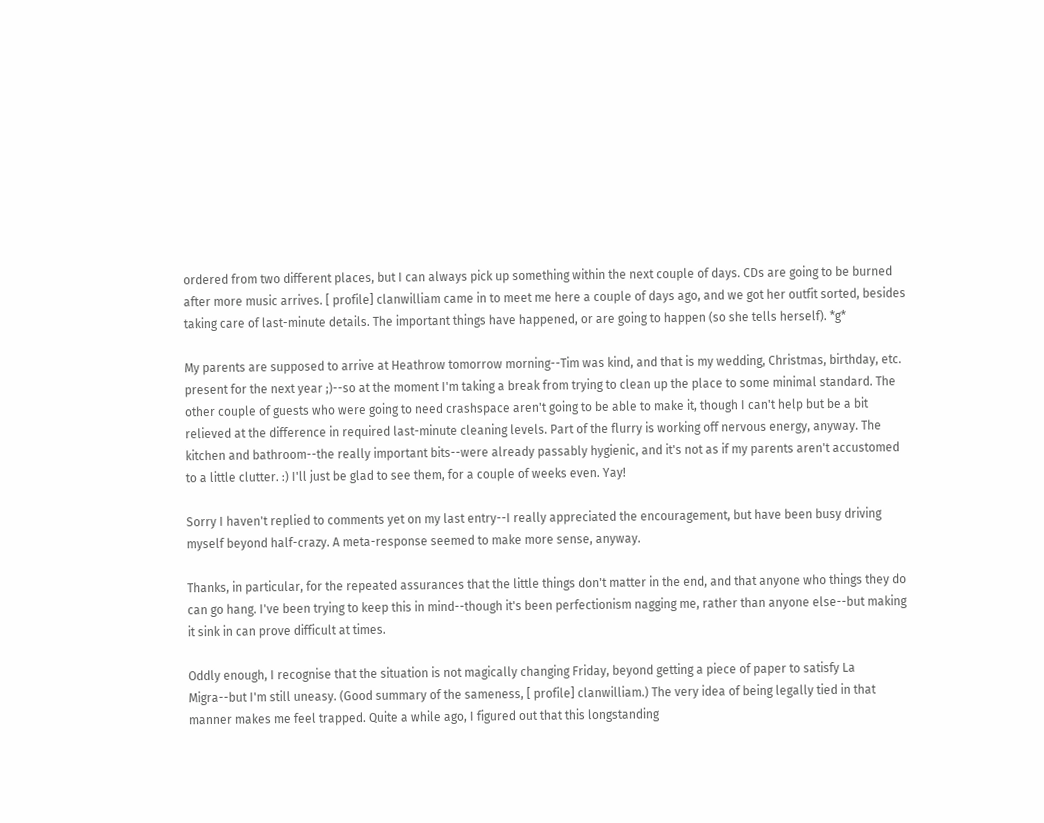ordered from two different places, but I can always pick up something within the next couple of days. CDs are going to be burned after more music arrives. [ profile] clanwilliam came in to meet me here a couple of days ago, and we got her outfit sorted, besides taking care of last-minute details. The important things have happened, or are going to happen (so she tells herself). *g*

My parents are supposed to arrive at Heathrow tomorrow morning--Tim was kind, and that is my wedding, Christmas, birthday, etc. present for the next year ;)--so at the moment I'm taking a break from trying to clean up the place to some minimal standard. The other couple of guests who were going to need crashspace aren't going to be able to make it, though I can't help but be a bit relieved at the difference in required last-minute cleaning levels. Part of the flurry is working off nervous energy, anyway. The kitchen and bathroom--the really important bits--were already passably hygienic, and it's not as if my parents aren't accustomed to a little clutter. :) I'll just be glad to see them, for a couple of weeks even. Yay!

Sorry I haven't replied to comments yet on my last entry--I really appreciated the encouragement, but have been busy driving myself beyond half-crazy. A meta-response seemed to make more sense, anyway.

Thanks, in particular, for the repeated assurances that the little things don't matter in the end, and that anyone who things they do can go hang. I've been trying to keep this in mind--though it's been perfectionism nagging me, rather than anyone else--but making it sink in can prove difficult at times.

Oddly enough, I recognise that the situation is not magically changing Friday, beyond getting a piece of paper to satisfy La Migra--but I'm still uneasy. (Good summary of the sameness, [ profile] clanwilliam.) The very idea of being legally tied in that manner makes me feel trapped. Quite a while ago, I figured out that this longstanding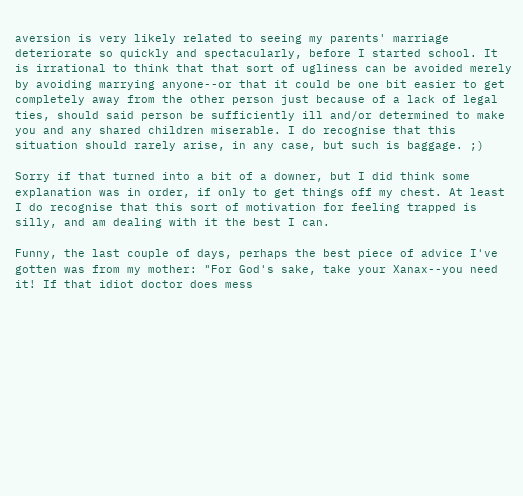aversion is very likely related to seeing my parents' marriage deteriorate so quickly and spectacularly, before I started school. It is irrational to think that that sort of ugliness can be avoided merely by avoiding marrying anyone--or that it could be one bit easier to get completely away from the other person just because of a lack of legal ties, should said person be sufficiently ill and/or determined to make you and any shared children miserable. I do recognise that this situation should rarely arise, in any case, but such is baggage. ;)

Sorry if that turned into a bit of a downer, but I did think some explanation was in order, if only to get things off my chest. At least I do recognise that this sort of motivation for feeling trapped is silly, and am dealing with it the best I can.

Funny, the last couple of days, perhaps the best piece of advice I've gotten was from my mother: "For God's sake, take your Xanax--you need it! If that idiot doctor does mess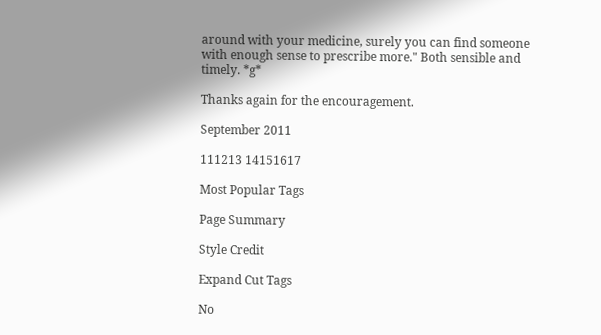around with your medicine, surely you can find someone with enough sense to prescribe more." Both sensible and timely. *g*

Thanks again for the encouragement.

September 2011

111213 14151617

Most Popular Tags

Page Summary

Style Credit

Expand Cut Tags

No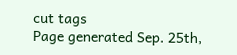cut tags
Page generated Sep. 25th,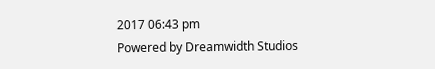2017 06:43 pm
Powered by Dreamwidth Studios